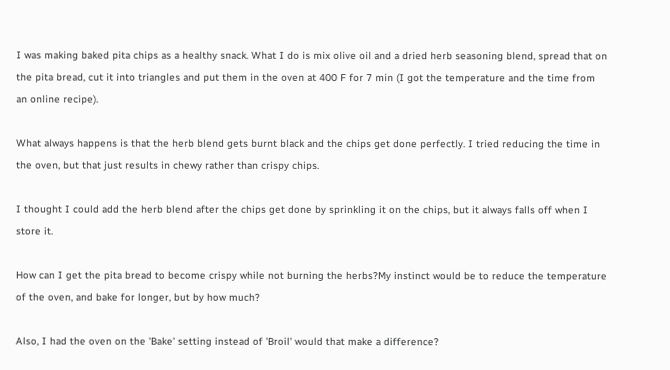I was making baked pita chips as a healthy snack. What I do is mix olive oil and a dried herb seasoning blend, spread that on the pita bread, cut it into triangles and put them in the oven at 400 F for 7 min (I got the temperature and the time from an online recipe).

What always happens is that the herb blend gets burnt black and the chips get done perfectly. I tried reducing the time in the oven, but that just results in chewy rather than crispy chips.

I thought I could add the herb blend after the chips get done by sprinkling it on the chips, but it always falls off when I store it.

How can I get the pita bread to become crispy while not burning the herbs?My instinct would be to reduce the temperature of the oven, and bake for longer, but by how much?

Also, I had the oven on the 'Bake' setting instead of 'Broil' would that make a difference?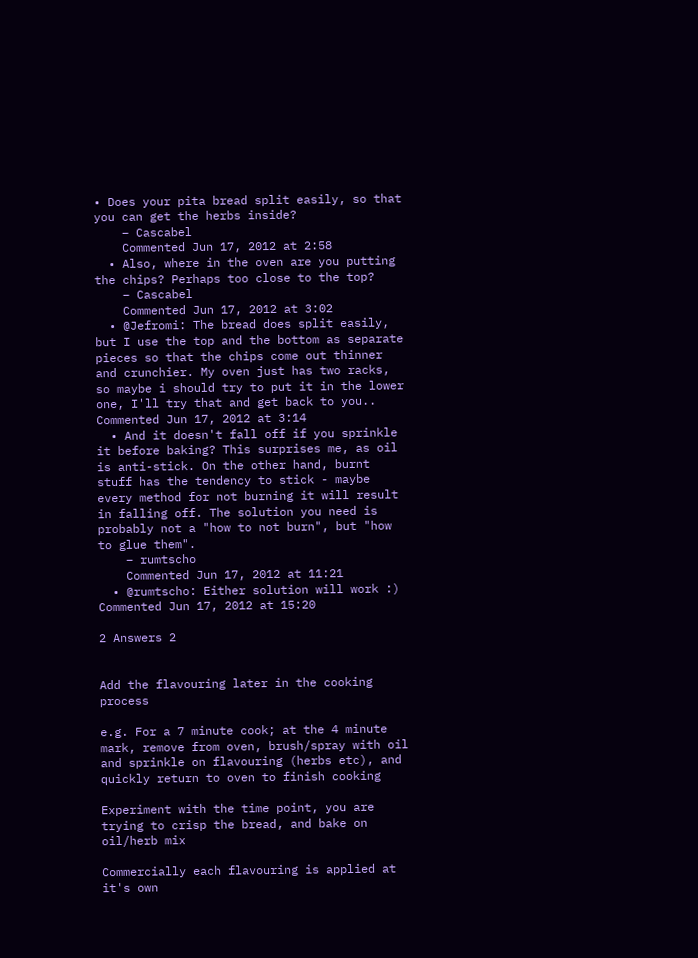• Does your pita bread split easily, so that you can get the herbs inside?
    – Cascabel
    Commented Jun 17, 2012 at 2:58
  • Also, where in the oven are you putting the chips? Perhaps too close to the top?
    – Cascabel
    Commented Jun 17, 2012 at 3:02
  • @Jefromi: The bread does split easily, but I use the top and the bottom as separate pieces so that the chips come out thinner and crunchier. My oven just has two racks, so maybe i should try to put it in the lower one, I'll try that and get back to you.. Commented Jun 17, 2012 at 3:14
  • And it doesn't fall off if you sprinkle it before baking? This surprises me, as oil is anti-stick. On the other hand, burnt stuff has the tendency to stick - maybe every method for not burning it will result in falling off. The solution you need is probably not a "how to not burn", but "how to glue them".
    – rumtscho
    Commented Jun 17, 2012 at 11:21
  • @rumtscho: Either solution will work :) Commented Jun 17, 2012 at 15:20

2 Answers 2


Add the flavouring later in the cooking process

e.g. For a 7 minute cook; at the 4 minute mark, remove from oven, brush/spray with oil and sprinkle on flavouring (herbs etc), and quickly return to oven to finish cooking

Experiment with the time point, you are trying to crisp the bread, and bake on oil/herb mix

Commercially each flavouring is applied at it's own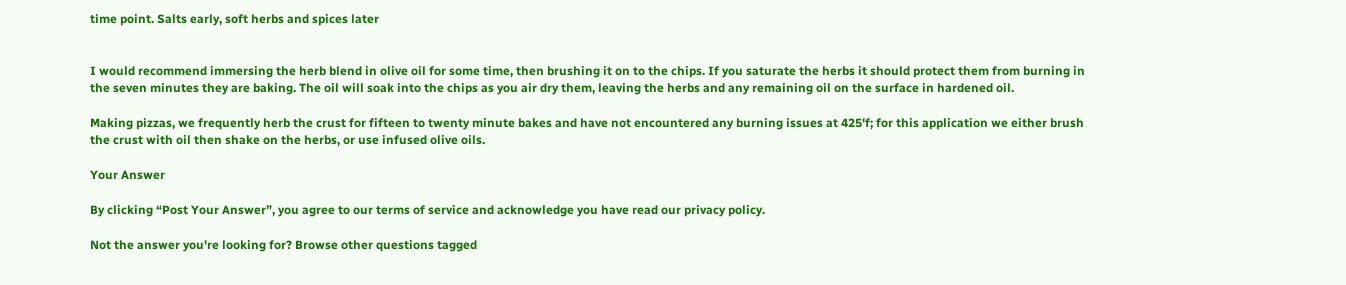time point. Salts early, soft herbs and spices later


I would recommend immersing the herb blend in olive oil for some time, then brushing it on to the chips. If you saturate the herbs it should protect them from burning in the seven minutes they are baking. The oil will soak into the chips as you air dry them, leaving the herbs and any remaining oil on the surface in hardened oil.

Making pizzas, we frequently herb the crust for fifteen to twenty minute bakes and have not encountered any burning issues at 425'f; for this application we either brush the crust with oil then shake on the herbs, or use infused olive oils.

Your Answer

By clicking “Post Your Answer”, you agree to our terms of service and acknowledge you have read our privacy policy.

Not the answer you're looking for? Browse other questions tagged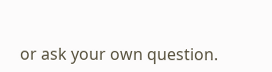or ask your own question.